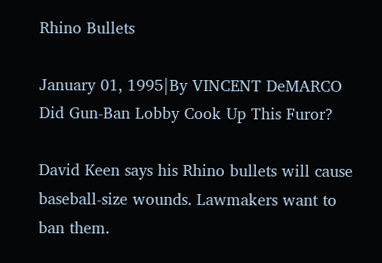Rhino Bullets

January 01, 1995|By VINCENT DeMARCO Did Gun-Ban Lobby Cook Up This Furor?

David Keen says his Rhino bullets will cause baseball-size wounds. Lawmakers want to ban them.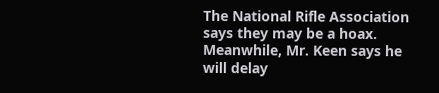The National Rifle Association says they may be a hoax. Meanwhile, Mr. Keen says he will delay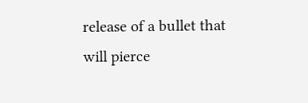release of a bullet that will pierce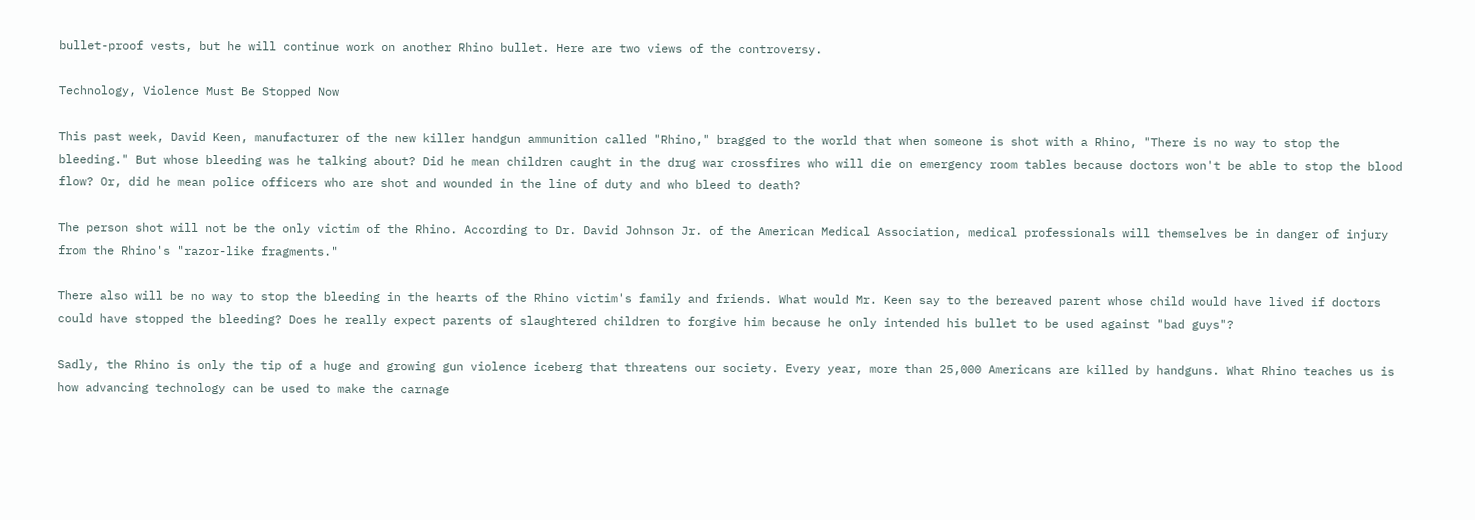bullet-proof vests, but he will continue work on another Rhino bullet. Here are two views of the controversy.

Technology, Violence Must Be Stopped Now

This past week, David Keen, manufacturer of the new killer handgun ammunition called "Rhino," bragged to the world that when someone is shot with a Rhino, "There is no way to stop the bleeding." But whose bleeding was he talking about? Did he mean children caught in the drug war crossfires who will die on emergency room tables because doctors won't be able to stop the blood flow? Or, did he mean police officers who are shot and wounded in the line of duty and who bleed to death?

The person shot will not be the only victim of the Rhino. According to Dr. David Johnson Jr. of the American Medical Association, medical professionals will themselves be in danger of injury from the Rhino's "razor-like fragments."

There also will be no way to stop the bleeding in the hearts of the Rhino victim's family and friends. What would Mr. Keen say to the bereaved parent whose child would have lived if doctors could have stopped the bleeding? Does he really expect parents of slaughtered children to forgive him because he only intended his bullet to be used against "bad guys"?

Sadly, the Rhino is only the tip of a huge and growing gun violence iceberg that threatens our society. Every year, more than 25,000 Americans are killed by handguns. What Rhino teaches us is how advancing technology can be used to make the carnage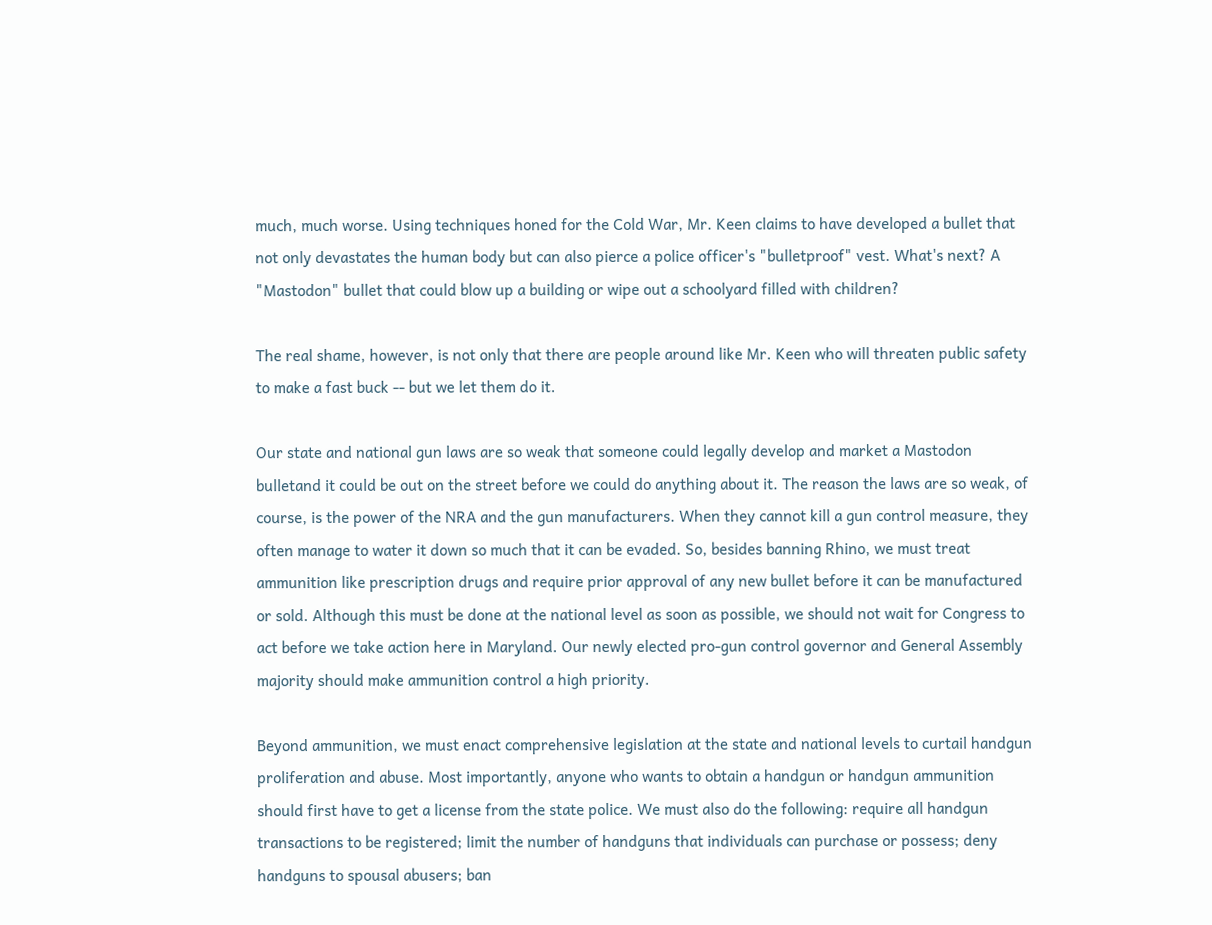much, much worse. Using techniques honed for the Cold War, Mr. Keen claims to have developed a bullet that not only devastates the human body but can also pierce a police officer's "bulletproof" vest. What's next? A "Mastodon" bullet that could blow up a building or wipe out a schoolyard filled with children?

The real shame, however, is not only that there are people around like Mr. Keen who will threaten public safety to make a fast buck -- but we let them do it.

Our state and national gun laws are so weak that someone could legally develop and market a Mastodon bulletand it could be out on the street before we could do anything about it. The reason the laws are so weak, of course, is the power of the NRA and the gun manufacturers. When they cannot kill a gun control measure, they often manage to water it down so much that it can be evaded. So, besides banning Rhino, we must treat ammunition like prescription drugs and require prior approval of any new bullet before it can be manufactured or sold. Although this must be done at the national level as soon as possible, we should not wait for Congress to act before we take action here in Maryland. Our newly elected pro-gun control governor and General Assembly majority should make ammunition control a high priority.

Beyond ammunition, we must enact comprehensive legislation at the state and national levels to curtail handgun proliferation and abuse. Most importantly, anyone who wants to obtain a handgun or handgun ammunition should first have to get a license from the state police. We must also do the following: require all handgun transactions to be registered; limit the number of handguns that individuals can purchase or possess; deny handguns to spousal abusers; ban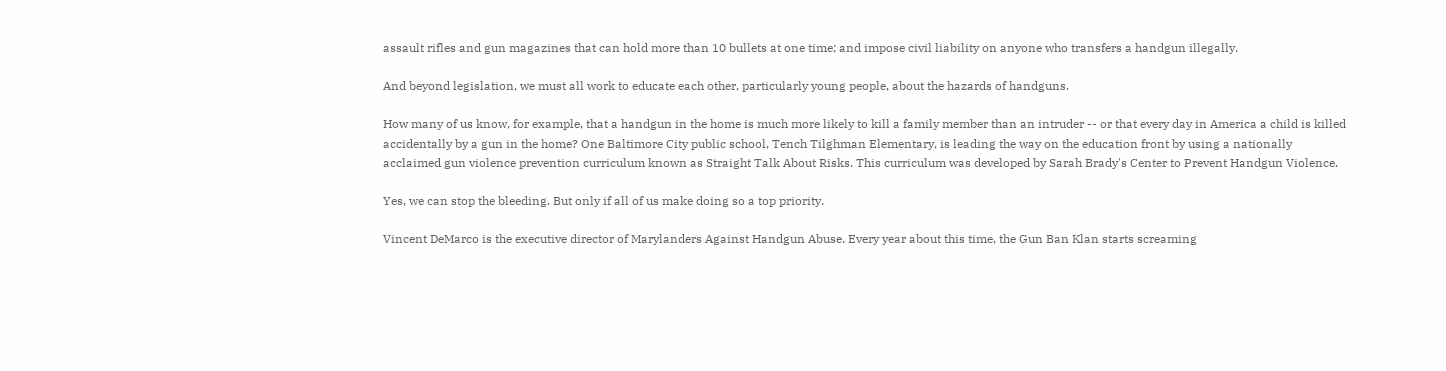assault rifles and gun magazines that can hold more than 10 bullets at one time; and impose civil liability on anyone who transfers a handgun illegally.

And beyond legislation, we must all work to educate each other, particularly young people, about the hazards of handguns.

How many of us know, for example, that a handgun in the home is much more likely to kill a family member than an intruder -- or that every day in America a child is killed accidentally by a gun in the home? One Baltimore City public school, Tench Tilghman Elementary, is leading the way on the education front by using a nationally acclaimed gun violence prevention curriculum known as Straight Talk About Risks. This curriculum was developed by Sarah Brady's Center to Prevent Handgun Violence.

Yes, we can stop the bleeding. But only if all of us make doing so a top priority.

Vincent DeMarco is the executive director of Marylanders Against Handgun Abuse. Every year about this time, the Gun Ban Klan starts screaming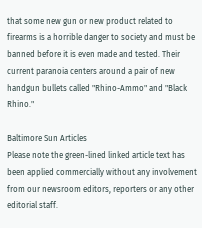that some new gun or new product related to firearms is a horrible danger to society and must be banned before it is even made and tested. Their current paranoia centers around a pair of new handgun bullets called "Rhino-Ammo" and "Black Rhino."

Baltimore Sun Articles
Please note the green-lined linked article text has been applied commercially without any involvement from our newsroom editors, reporters or any other editorial staff.